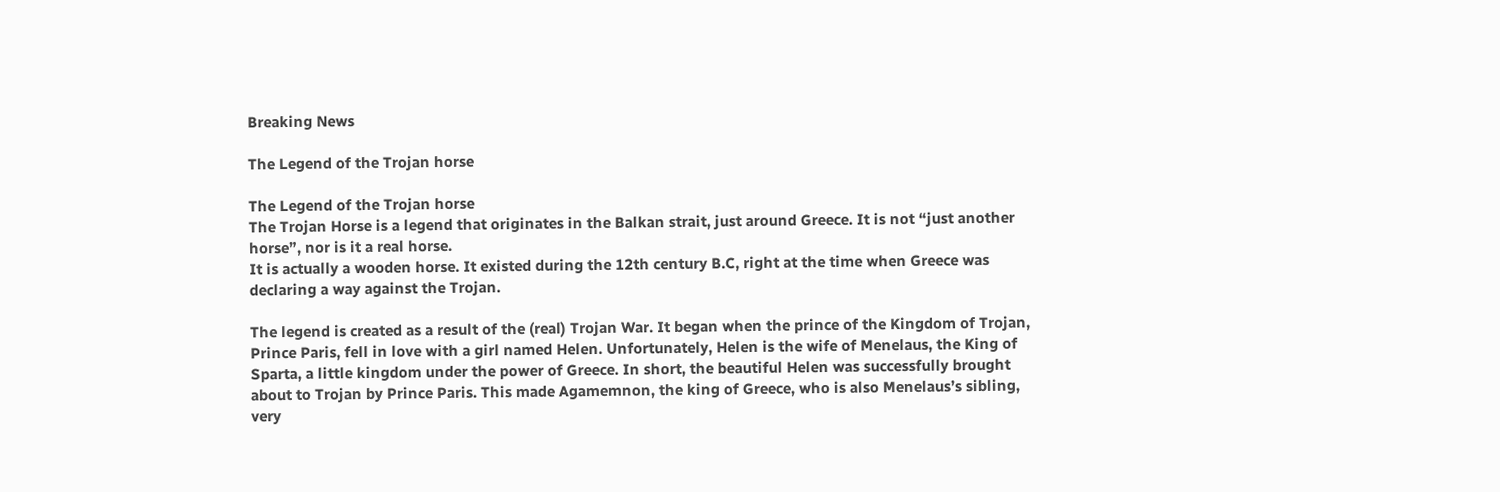Breaking News

The Legend of the Trojan horse

The Legend of the Trojan horse
The Trojan Horse is a legend that originates in the Balkan strait, just around Greece. It is not “just another horse”, nor is it a real horse.
It is actually a wooden horse. It existed during the 12th century B.C, right at the time when Greece was declaring a way against the Trojan.

The legend is created as a result of the (real) Trojan War. It began when the prince of the Kingdom of Trojan, Prince Paris, fell in love with a girl named Helen. Unfortunately, Helen is the wife of Menelaus, the King of Sparta, a little kingdom under the power of Greece. In short, the beautiful Helen was successfully brought about to Trojan by Prince Paris. This made Agamemnon, the king of Greece, who is also Menelaus’s sibling, very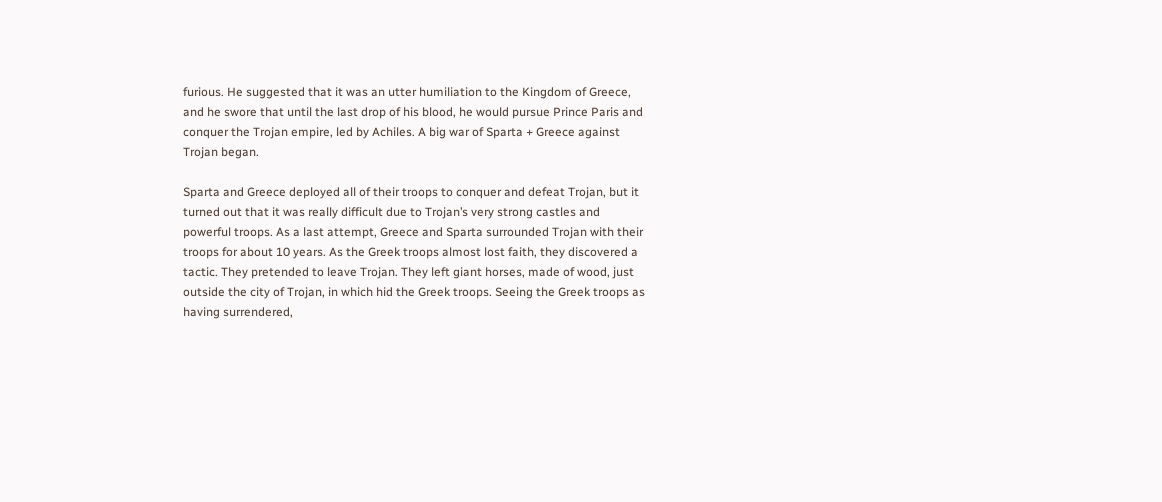furious. He suggested that it was an utter humiliation to the Kingdom of Greece, and he swore that until the last drop of his blood, he would pursue Prince Paris and conquer the Trojan empire, led by Achiles. A big war of Sparta + Greece against Trojan began.

Sparta and Greece deployed all of their troops to conquer and defeat Trojan, but it turned out that it was really difficult due to Trojan’s very strong castles and powerful troops. As a last attempt, Greece and Sparta surrounded Trojan with their troops for about 10 years. As the Greek troops almost lost faith, they discovered a tactic. They pretended to leave Trojan. They left giant horses, made of wood, just outside the city of Trojan, in which hid the Greek troops. Seeing the Greek troops as having surrendered,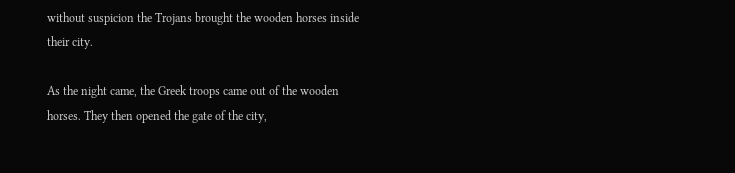without suspicion the Trojans brought the wooden horses inside their city.

As the night came, the Greek troops came out of the wooden horses. They then opened the gate of the city,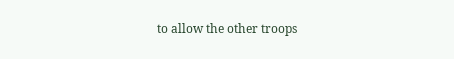to allow the other troops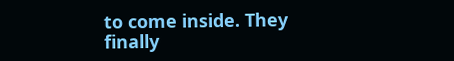to come inside. They finally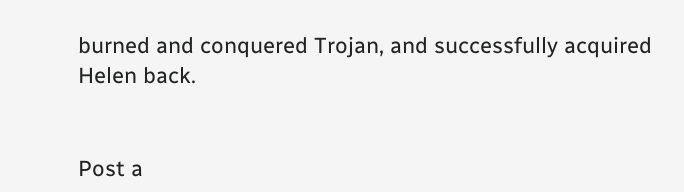burned and conquered Trojan, and successfully acquired Helen back.


Post a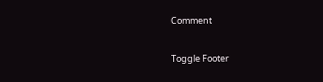Comment

Toggle Footer